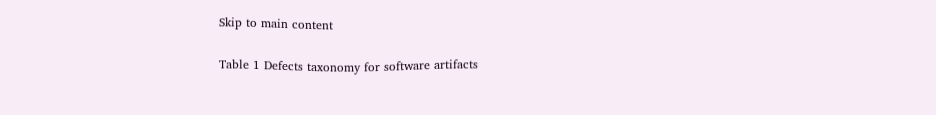Skip to main content

Table 1 Defects taxonomy for software artifacts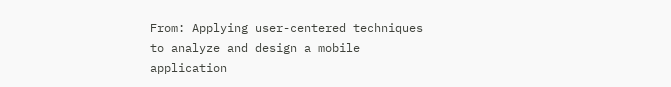From: Applying user-centered techniques to analyze and design a mobile application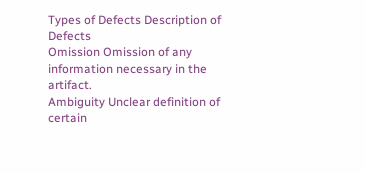Types of Defects Description of Defects
Omission Omission of any information necessary in the artifact.
Ambiguity Unclear definition of certain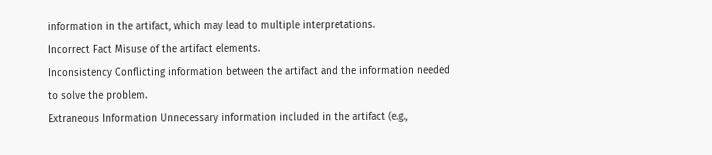information in the artifact, which may lead to multiple interpretations.
Incorrect Fact Misuse of the artifact elements.
Inconsistency Conflicting information between the artifact and the information needed to solve the problem.
Extraneous Information Unnecessary information included in the artifact (e.g.,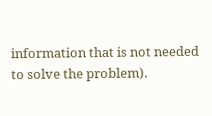information that is not needed to solve the problem).